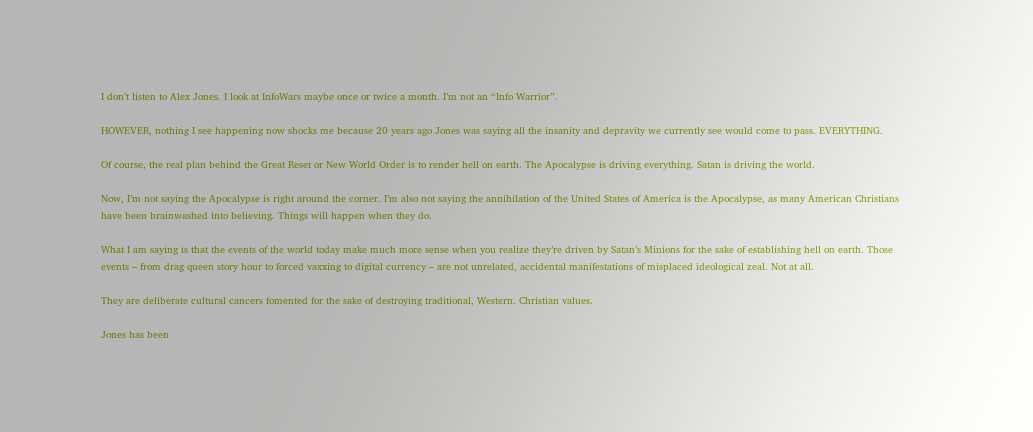I don’t listen to Alex Jones. I look at InfoWars maybe once or twice a month. I’m not an “Info Warrior”.

HOWEVER, nothing I see happening now shocks me because 20 years ago Jones was saying all the insanity and depravity we currently see would come to pass. EVERYTHING.

Of course, the real plan behind the Great Reset or New World Order is to render hell on earth. The Apocalypse is driving everything. Satan is driving the world.

Now, I’m not saying the Apocalypse is right around the corner. I’m also not saying the annihilation of the United States of America is the Apocalypse, as many American Christians have been brainwashed into believing. Things will happen when they do.

What I am saying is that the events of the world today make much more sense when you realize they’re driven by Satan’s Minions for the sake of establishing hell on earth. Those events – from drag queen story hour to forced vaxxing to digital currency – are not unrelated, accidental manifestations of misplaced ideological zeal. Not at all.

They are deliberate cultural cancers fomented for the sake of destroying traditional, Western. Christian values.

Jones has been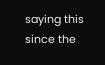saying this since the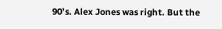90’s. Alex Jones was right. But the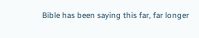Bible has been saying this far, far longer